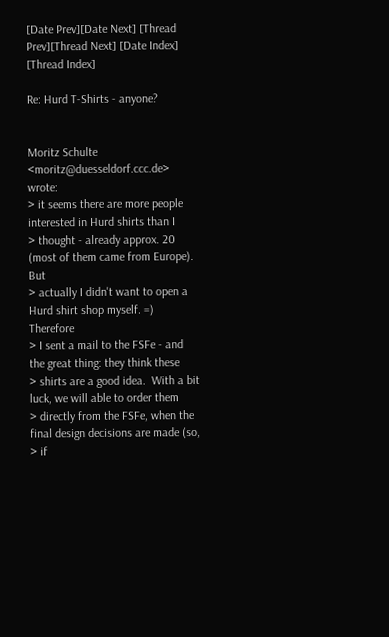[Date Prev][Date Next] [Thread Prev][Thread Next] [Date Index] [Thread Index]

Re: Hurd T-Shirts - anyone?


Moritz Schulte <moritz@duesseldorf.ccc.de> wrote:
> it seems there are more people interested in Hurd shirts than I
> thought - already approx. 20 (most of them came from Europe).  But
> actually I didn't want to open a Hurd shirt shop myself. =) Therefore
> I sent a mail to the FSFe - and the great thing: they think these
> shirts are a good idea.  With a bit luck, we will able to order them
> directly from the FSFe, when the final design decisions are made (so,
> if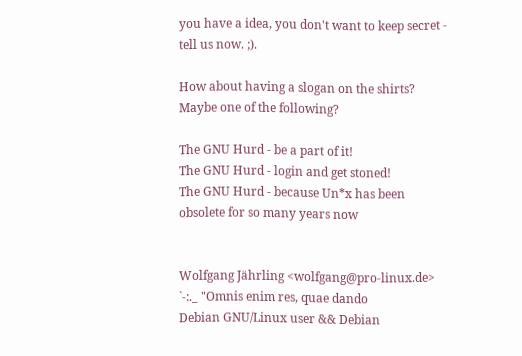you have a idea, you don't want to keep secret - tell us now. ;).

How about having a slogan on the shirts? Maybe one of the following?

The GNU Hurd - be a part of it!
The GNU Hurd - login and get stoned!
The GNU Hurd - because Un*x has been obsolete for so many years now


Wolfgang Jährling <wolfgang@pro-linux.de> `-:._ "Omnis enim res, quae dando
Debian GNU/Linux user && Debian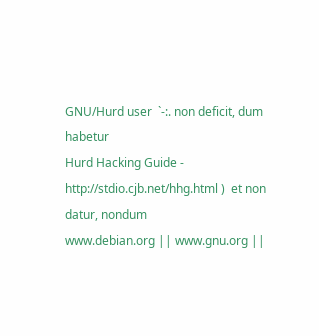GNU/Hurd user  `-:. non deficit, dum habetur
Hurd Hacking Guide - http://stdio.cjb.net/hhg.html )  et non datur, nondum
www.debian.org || www.gnu.org ||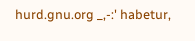hurd.gnu.org _,-:' habetur,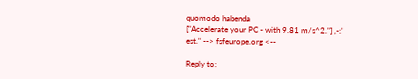quomodo habenda
["Accelerate your PC - with 9.81 m/s^2."] ,-:'   est." --> fsfeurope.org <--

Reply to: